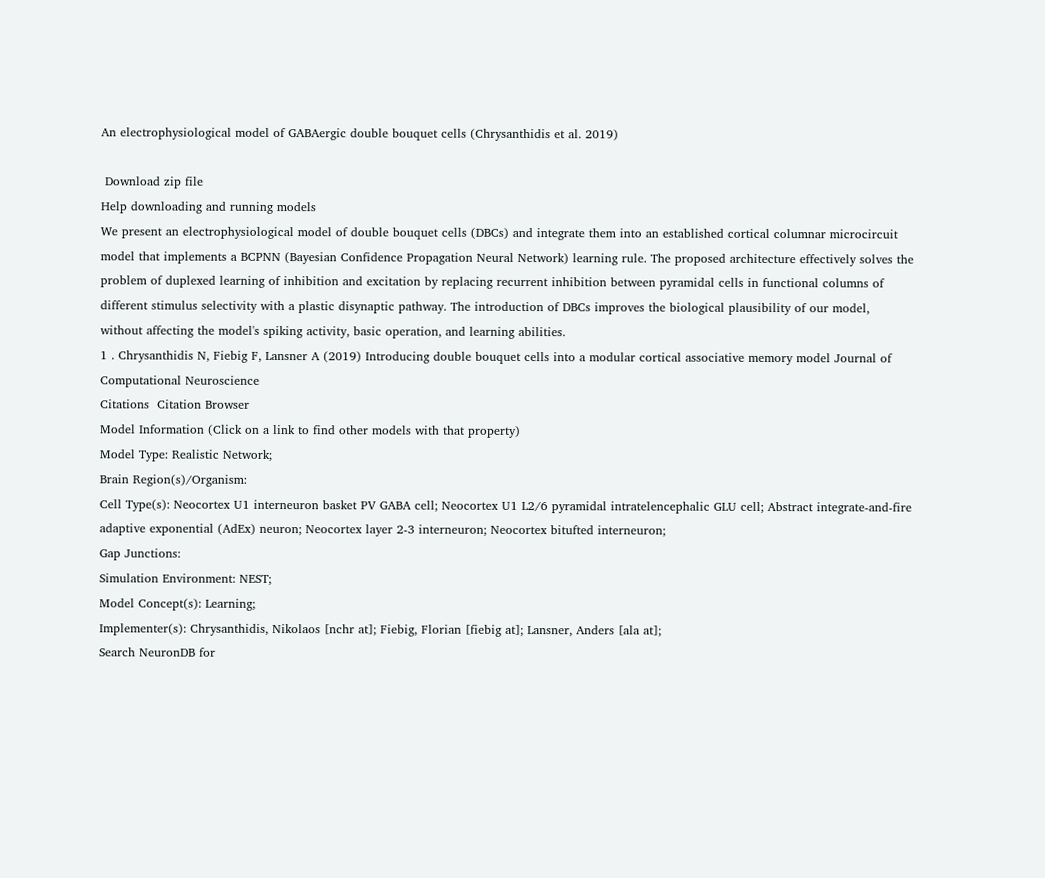An electrophysiological model of GABAergic double bouquet cells (Chrysanthidis et al. 2019)

 Download zip file
Help downloading and running models
We present an electrophysiological model of double bouquet cells (DBCs) and integrate them into an established cortical columnar microcircuit model that implements a BCPNN (Bayesian Confidence Propagation Neural Network) learning rule. The proposed architecture effectively solves the problem of duplexed learning of inhibition and excitation by replacing recurrent inhibition between pyramidal cells in functional columns of different stimulus selectivity with a plastic disynaptic pathway. The introduction of DBCs improves the biological plausibility of our model, without affecting the model's spiking activity, basic operation, and learning abilities.
1 . Chrysanthidis N, Fiebig F, Lansner A (2019) Introducing double bouquet cells into a modular cortical associative memory model Journal of Computational Neuroscience
Citations  Citation Browser
Model Information (Click on a link to find other models with that property)
Model Type: Realistic Network;
Brain Region(s)/Organism:
Cell Type(s): Neocortex U1 interneuron basket PV GABA cell; Neocortex U1 L2/6 pyramidal intratelencephalic GLU cell; Abstract integrate-and-fire adaptive exponential (AdEx) neuron; Neocortex layer 2-3 interneuron; Neocortex bitufted interneuron;
Gap Junctions:
Simulation Environment: NEST;
Model Concept(s): Learning;
Implementer(s): Chrysanthidis, Nikolaos [nchr at]; Fiebig, Florian [fiebig at]; Lansner, Anders [ala at];
Search NeuronDB for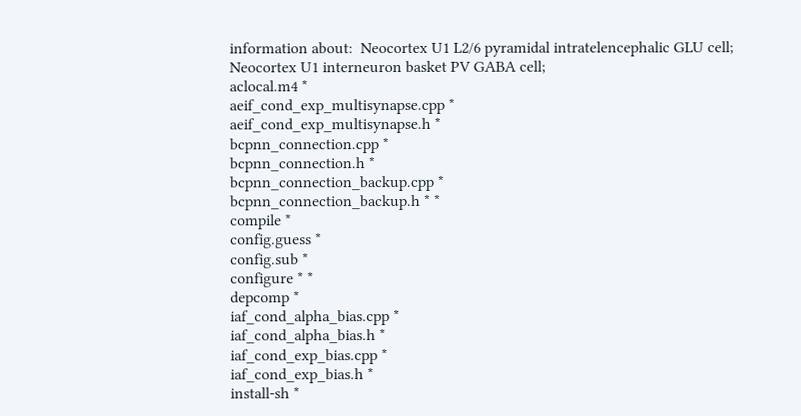information about:  Neocortex U1 L2/6 pyramidal intratelencephalic GLU cell; Neocortex U1 interneuron basket PV GABA cell;
aclocal.m4 *
aeif_cond_exp_multisynapse.cpp *
aeif_cond_exp_multisynapse.h *
bcpnn_connection.cpp *
bcpnn_connection.h *
bcpnn_connection_backup.cpp *
bcpnn_connection_backup.h * *
compile *
config.guess *
config.sub *
configure * *
depcomp *
iaf_cond_alpha_bias.cpp *
iaf_cond_alpha_bias.h *
iaf_cond_exp_bias.cpp *
iaf_cond_exp_bias.h *
install-sh *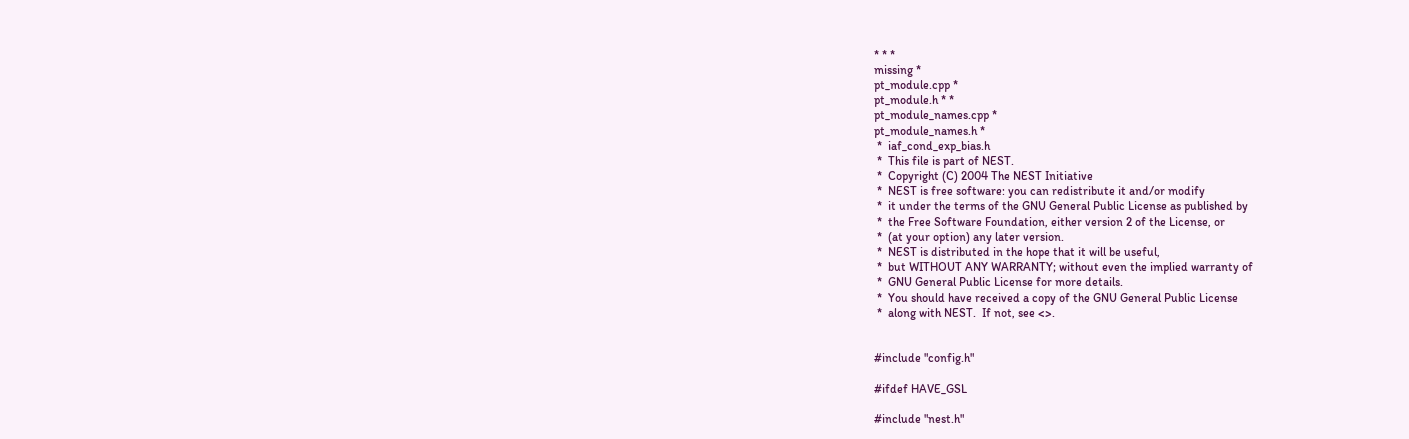* * *
missing *
pt_module.cpp *
pt_module.h * *
pt_module_names.cpp *
pt_module_names.h *
 *  iaf_cond_exp_bias.h
 *  This file is part of NEST.
 *  Copyright (C) 2004 The NEST Initiative
 *  NEST is free software: you can redistribute it and/or modify
 *  it under the terms of the GNU General Public License as published by
 *  the Free Software Foundation, either version 2 of the License, or
 *  (at your option) any later version.
 *  NEST is distributed in the hope that it will be useful,
 *  but WITHOUT ANY WARRANTY; without even the implied warranty of
 *  GNU General Public License for more details.
 *  You should have received a copy of the GNU General Public License
 *  along with NEST.  If not, see <>.


#include "config.h"

#ifdef HAVE_GSL

#include "nest.h"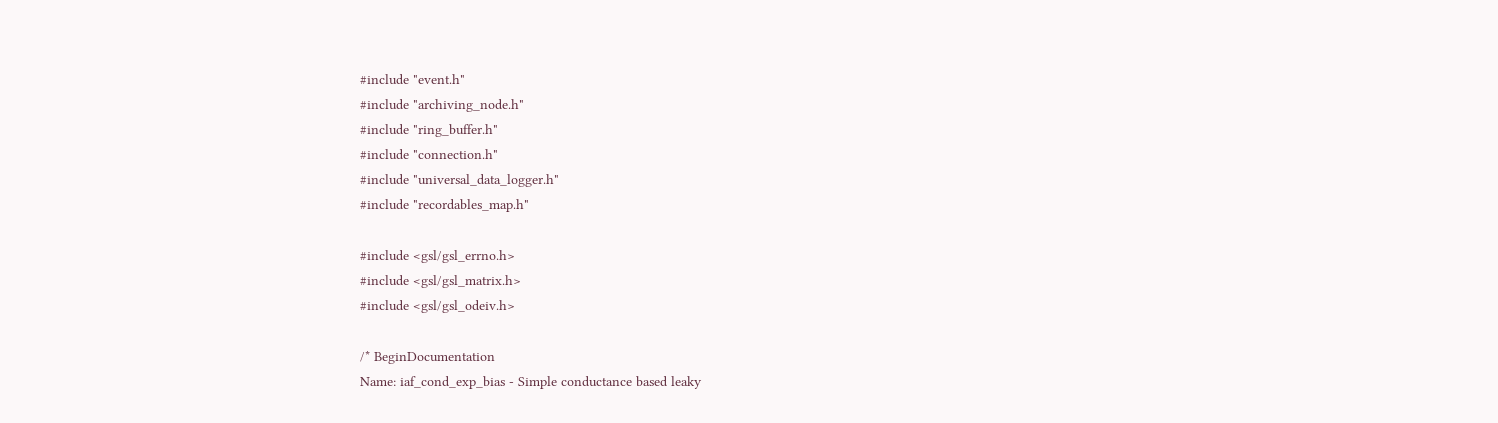#include "event.h"
#include "archiving_node.h"
#include "ring_buffer.h"
#include "connection.h"
#include "universal_data_logger.h"
#include "recordables_map.h"

#include <gsl/gsl_errno.h>
#include <gsl/gsl_matrix.h>
#include <gsl/gsl_odeiv.h>

/* BeginDocumentation
Name: iaf_cond_exp_bias - Simple conductance based leaky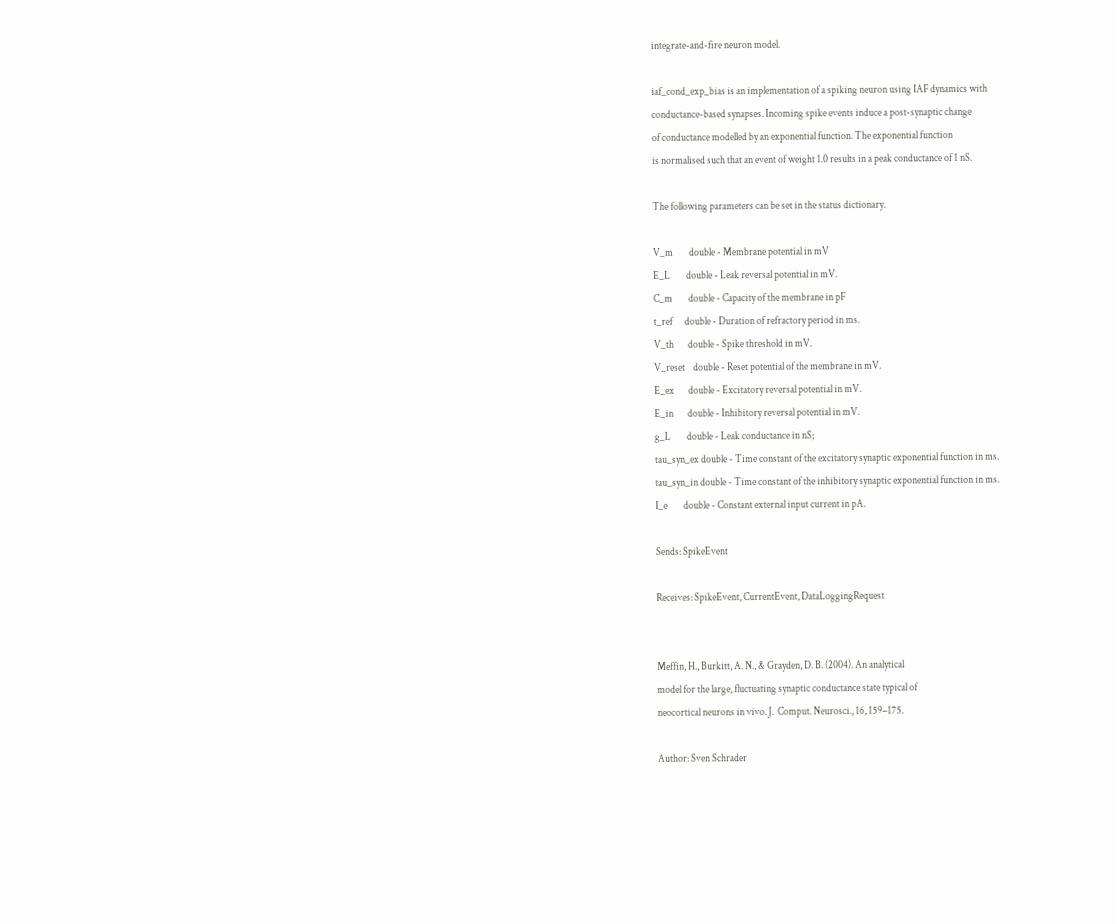integrate-and-fire neuron model.

iaf_cond_exp_bias is an implementation of a spiking neuron using IAF dynamics with
conductance-based synapses. Incoming spike events induce a post-synaptic change
of conductance modelled by an exponential function. The exponential function
is normalised such that an event of weight 1.0 results in a peak conductance of 1 nS.

The following parameters can be set in the status dictionary.

V_m        double - Membrane potential in mV
E_L        double - Leak reversal potential in mV.
C_m        double - Capacity of the membrane in pF
t_ref      double - Duration of refractory period in ms.
V_th       double - Spike threshold in mV.
V_reset    double - Reset potential of the membrane in mV.
E_ex       double - Excitatory reversal potential in mV.
E_in       double - Inhibitory reversal potential in mV.
g_L        double - Leak conductance in nS;
tau_syn_ex double - Time constant of the excitatory synaptic exponential function in ms.
tau_syn_in double - Time constant of the inhibitory synaptic exponential function in ms.
I_e        double - Constant external input current in pA.

Sends: SpikeEvent

Receives: SpikeEvent, CurrentEvent, DataLoggingRequest


Meffin, H., Burkitt, A. N., & Grayden, D. B. (2004). An analytical
model for the large, fluctuating synaptic conductance state typical of
neocortical neurons in vivo. J.  Comput. Neurosci., 16, 159–175.

Author: Sven Schrader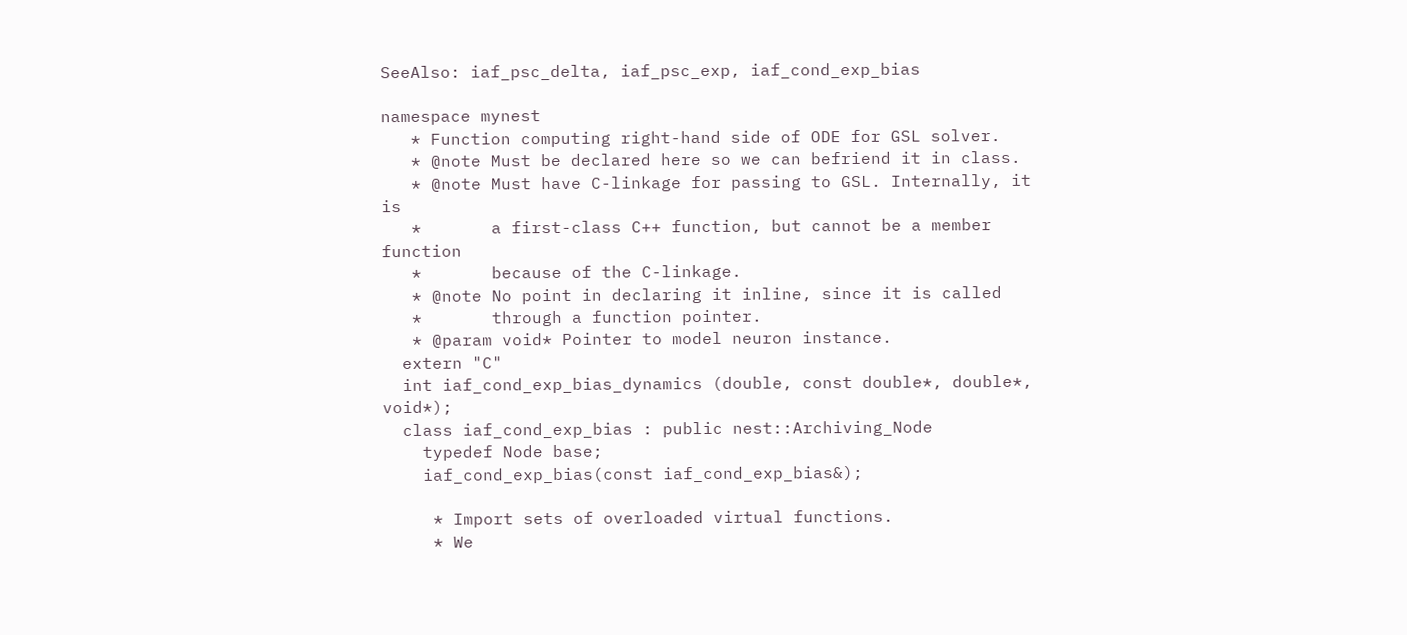SeeAlso: iaf_psc_delta, iaf_psc_exp, iaf_cond_exp_bias

namespace mynest
   * Function computing right-hand side of ODE for GSL solver.
   * @note Must be declared here so we can befriend it in class.
   * @note Must have C-linkage for passing to GSL. Internally, it is
   *       a first-class C++ function, but cannot be a member function
   *       because of the C-linkage.
   * @note No point in declaring it inline, since it is called
   *       through a function pointer.
   * @param void* Pointer to model neuron instance.
  extern "C"
  int iaf_cond_exp_bias_dynamics (double, const double*, double*, void*);
  class iaf_cond_exp_bias : public nest::Archiving_Node
    typedef Node base;
    iaf_cond_exp_bias(const iaf_cond_exp_bias&);

     * Import sets of overloaded virtual functions.
     * We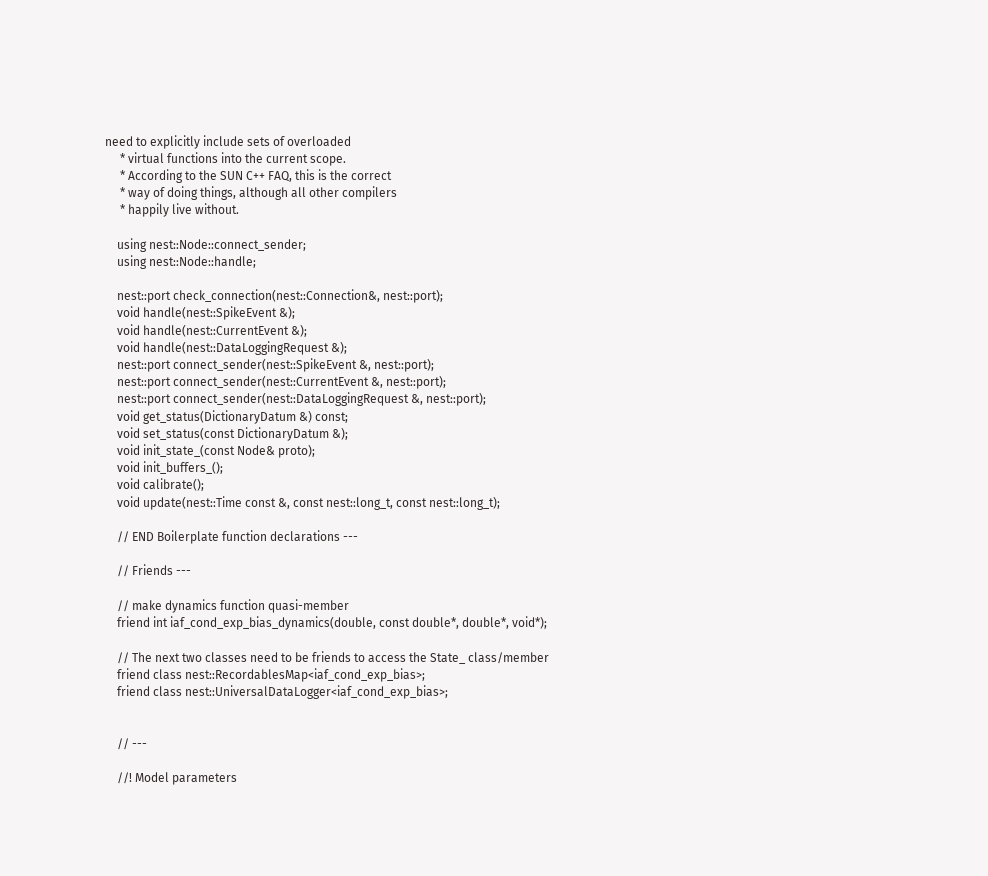need to explicitly include sets of overloaded
     * virtual functions into the current scope.
     * According to the SUN C++ FAQ, this is the correct
     * way of doing things, although all other compilers
     * happily live without.

    using nest::Node::connect_sender;
    using nest::Node::handle;

    nest::port check_connection(nest::Connection&, nest::port);
    void handle(nest::SpikeEvent &);
    void handle(nest::CurrentEvent &);
    void handle(nest::DataLoggingRequest &);
    nest::port connect_sender(nest::SpikeEvent &, nest::port);
    nest::port connect_sender(nest::CurrentEvent &, nest::port);
    nest::port connect_sender(nest::DataLoggingRequest &, nest::port);
    void get_status(DictionaryDatum &) const;
    void set_status(const DictionaryDatum &);
    void init_state_(const Node& proto);
    void init_buffers_();
    void calibrate();
    void update(nest::Time const &, const nest::long_t, const nest::long_t);

    // END Boilerplate function declarations ---

    // Friends ---

    // make dynamics function quasi-member
    friend int iaf_cond_exp_bias_dynamics(double, const double*, double*, void*);

    // The next two classes need to be friends to access the State_ class/member
    friend class nest::RecordablesMap<iaf_cond_exp_bias>;
    friend class nest::UniversalDataLogger<iaf_cond_exp_bias>;


    // ---

    //! Model parameters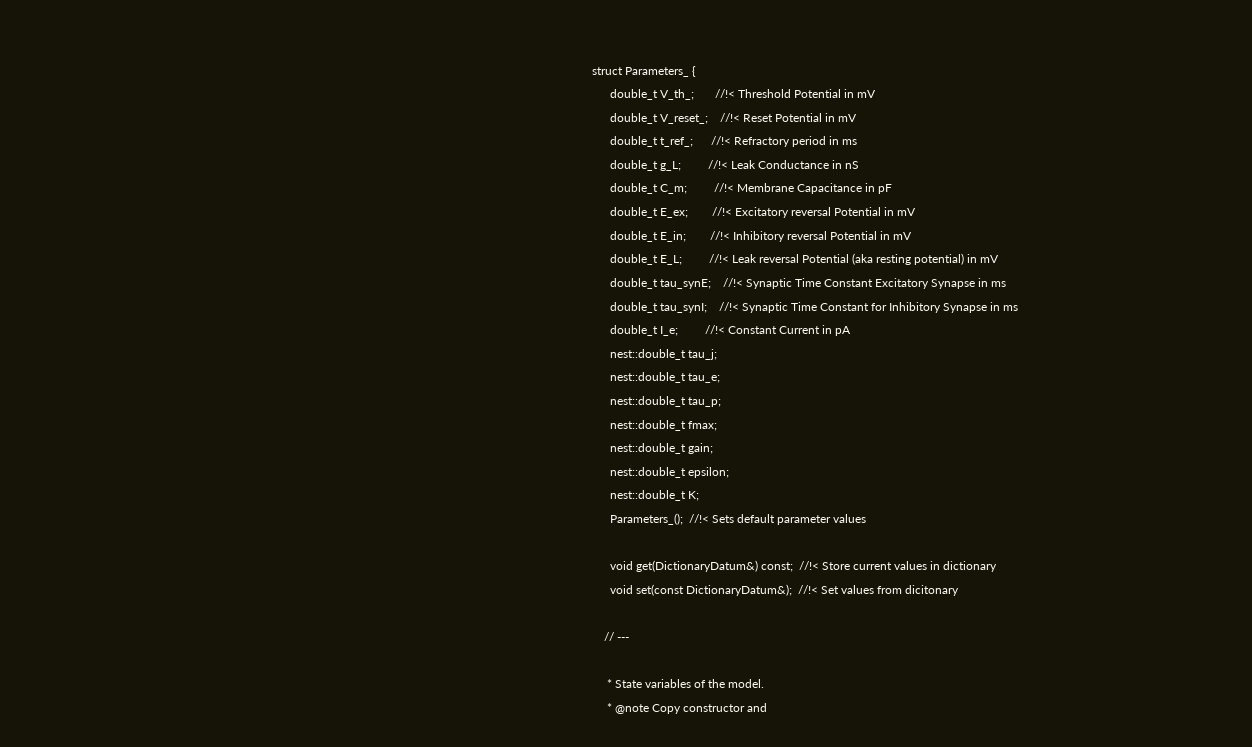struct Parameters_ {
      double_t V_th_;       //!< Threshold Potential in mV
      double_t V_reset_;    //!< Reset Potential in mV
      double_t t_ref_;      //!< Refractory period in ms
      double_t g_L;         //!< Leak Conductance in nS
      double_t C_m;         //!< Membrane Capacitance in pF
      double_t E_ex;        //!< Excitatory reversal Potential in mV
      double_t E_in;        //!< Inhibitory reversal Potential in mV
      double_t E_L;         //!< Leak reversal Potential (aka resting potential) in mV
      double_t tau_synE;    //!< Synaptic Time Constant Excitatory Synapse in ms
      double_t tau_synI;    //!< Synaptic Time Constant for Inhibitory Synapse in ms
      double_t I_e;         //!< Constant Current in pA
      nest::double_t tau_j;
      nest::double_t tau_e;
      nest::double_t tau_p;
      nest::double_t fmax;
      nest::double_t gain;
      nest::double_t epsilon;
      nest::double_t K;
      Parameters_();  //!< Sets default parameter values

      void get(DictionaryDatum&) const;  //!< Store current values in dictionary
      void set(const DictionaryDatum&);  //!< Set values from dicitonary

    // ---

     * State variables of the model.
     * @note Copy constructor and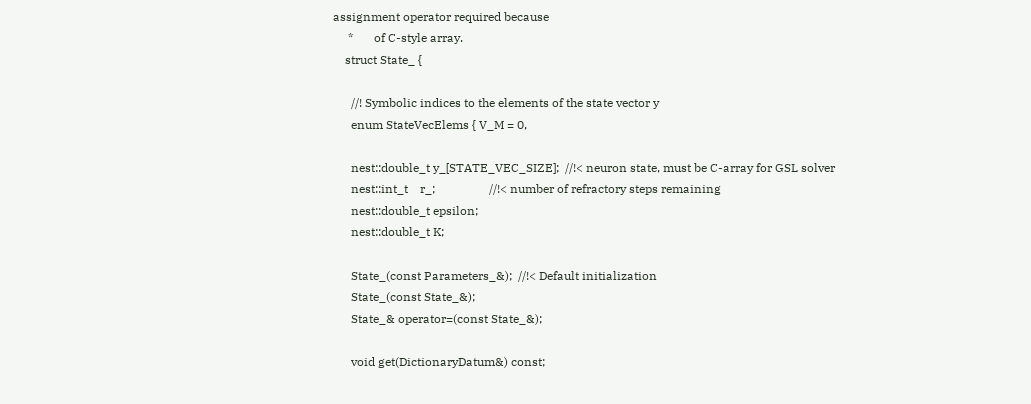assignment operator required because
     *       of C-style array.
    struct State_ {

      //! Symbolic indices to the elements of the state vector y
      enum StateVecElems { V_M = 0,

      nest::double_t y_[STATE_VEC_SIZE];  //!< neuron state, must be C-array for GSL solver
      nest::int_t    r_;                  //!< number of refractory steps remaining
      nest::double_t epsilon;
      nest::double_t K;

      State_(const Parameters_&);  //!< Default initialization
      State_(const State_&);
      State_& operator=(const State_&);

      void get(DictionaryDatum&) const;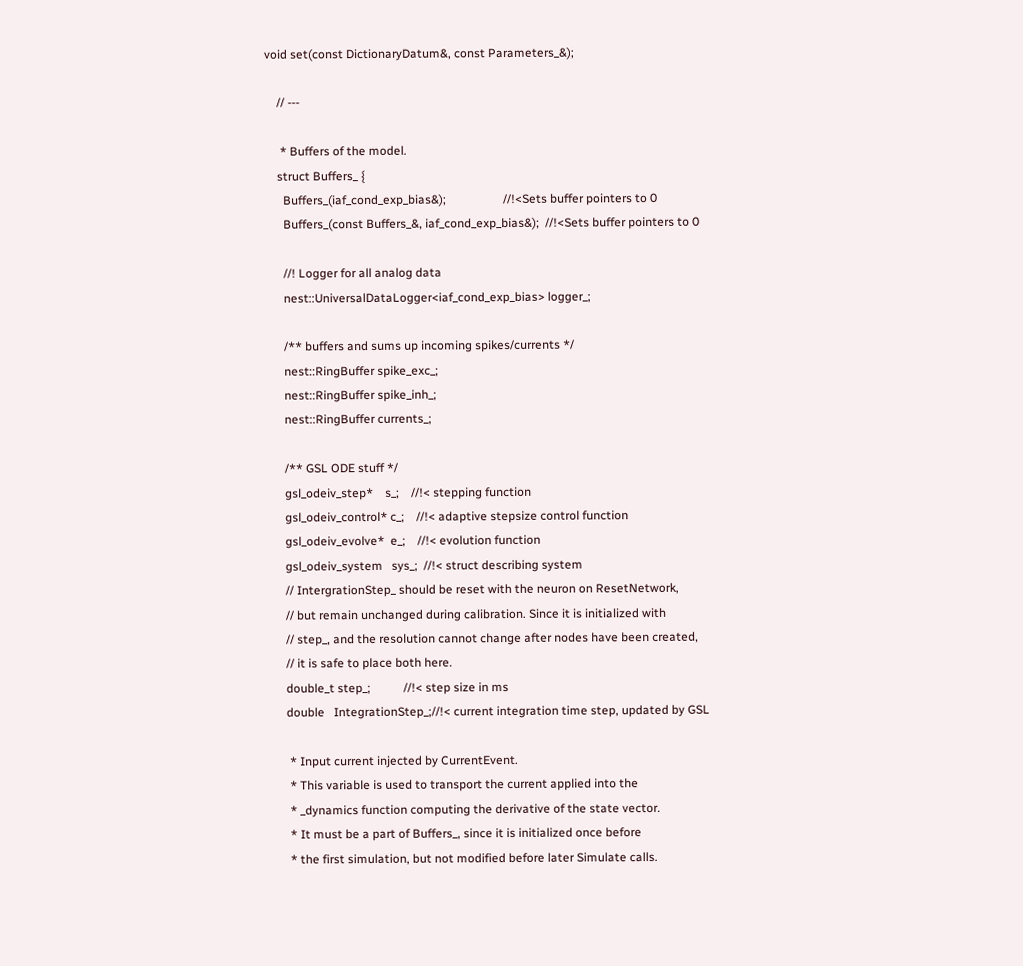void set(const DictionaryDatum&, const Parameters_&);

    // ---

     * Buffers of the model.
    struct Buffers_ {
      Buffers_(iaf_cond_exp_bias&);                   //!<Sets buffer pointers to 0
      Buffers_(const Buffers_&, iaf_cond_exp_bias&);  //!<Sets buffer pointers to 0

      //! Logger for all analog data
      nest::UniversalDataLogger<iaf_cond_exp_bias> logger_;

      /** buffers and sums up incoming spikes/currents */
      nest::RingBuffer spike_exc_;
      nest::RingBuffer spike_inh_;
      nest::RingBuffer currents_;

      /** GSL ODE stuff */
      gsl_odeiv_step*    s_;    //!< stepping function
      gsl_odeiv_control* c_;    //!< adaptive stepsize control function
      gsl_odeiv_evolve*  e_;    //!< evolution function
      gsl_odeiv_system   sys_;  //!< struct describing system
      // IntergrationStep_ should be reset with the neuron on ResetNetwork,
      // but remain unchanged during calibration. Since it is initialized with
      // step_, and the resolution cannot change after nodes have been created,
      // it is safe to place both here.
      double_t step_;           //!< step size in ms
      double   IntegrationStep_;//!< current integration time step, updated by GSL

       * Input current injected by CurrentEvent.
       * This variable is used to transport the current applied into the
       * _dynamics function computing the derivative of the state vector.
       * It must be a part of Buffers_, since it is initialized once before
       * the first simulation, but not modified before later Simulate calls.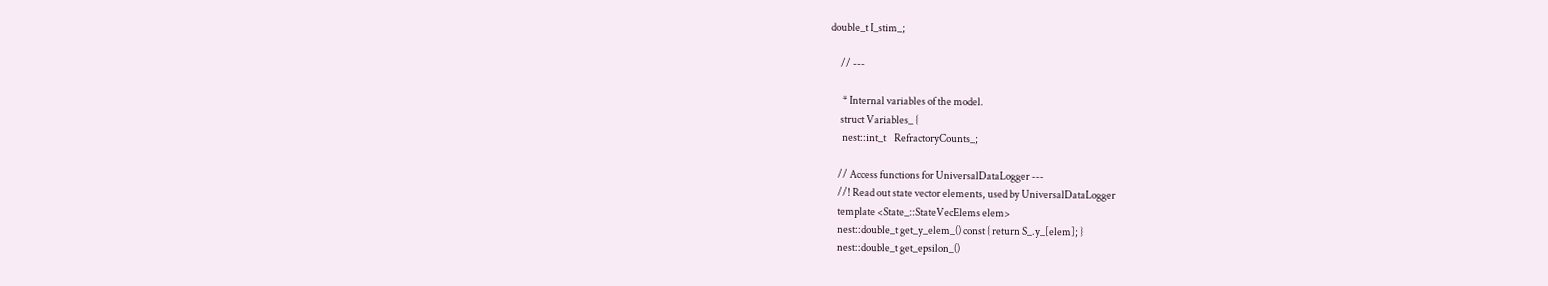double_t I_stim_;

     // ---

      * Internal variables of the model.
     struct Variables_ {
      nest::int_t    RefractoryCounts_;

    // Access functions for UniversalDataLogger ---
    //! Read out state vector elements, used by UniversalDataLogger
    template <State_::StateVecElems elem>
    nest::double_t get_y_elem_() const { return S_.y_[elem]; }
    nest::double_t get_epsilon_()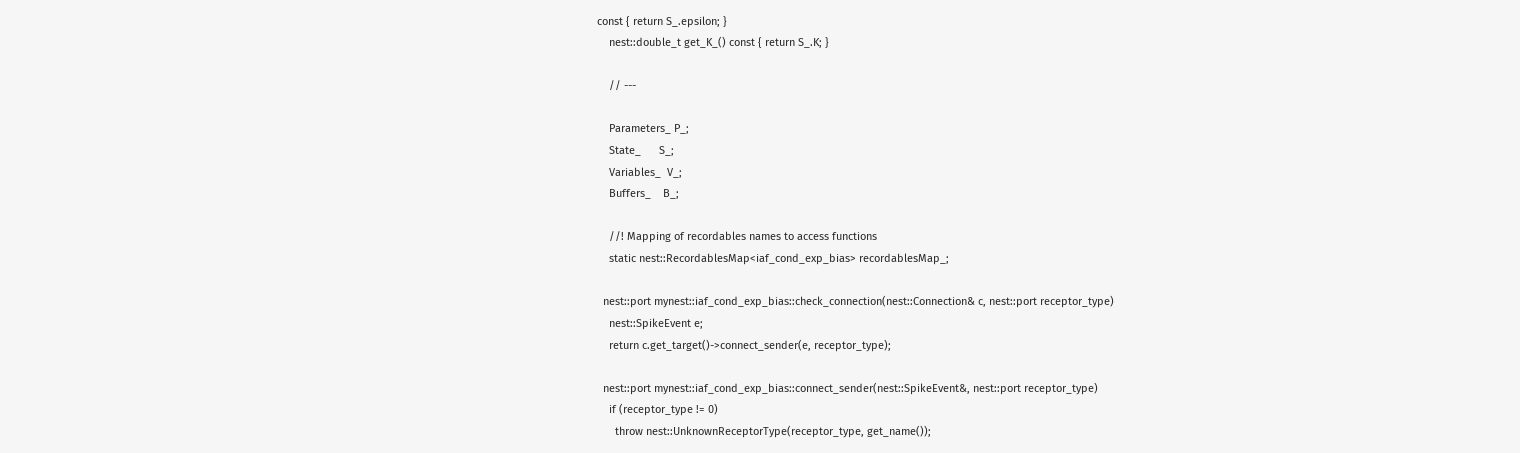const { return S_.epsilon; }
    nest::double_t get_K_() const { return S_.K; }

    // ---

    Parameters_ P_;
    State_      S_;
    Variables_  V_;
    Buffers_    B_;

    //! Mapping of recordables names to access functions
    static nest::RecordablesMap<iaf_cond_exp_bias> recordablesMap_;

  nest::port mynest::iaf_cond_exp_bias::check_connection(nest::Connection& c, nest::port receptor_type)
    nest::SpikeEvent e;
    return c.get_target()->connect_sender(e, receptor_type);

  nest::port mynest::iaf_cond_exp_bias::connect_sender(nest::SpikeEvent&, nest::port receptor_type)
    if (receptor_type != 0)
      throw nest::UnknownReceptorType(receptor_type, get_name());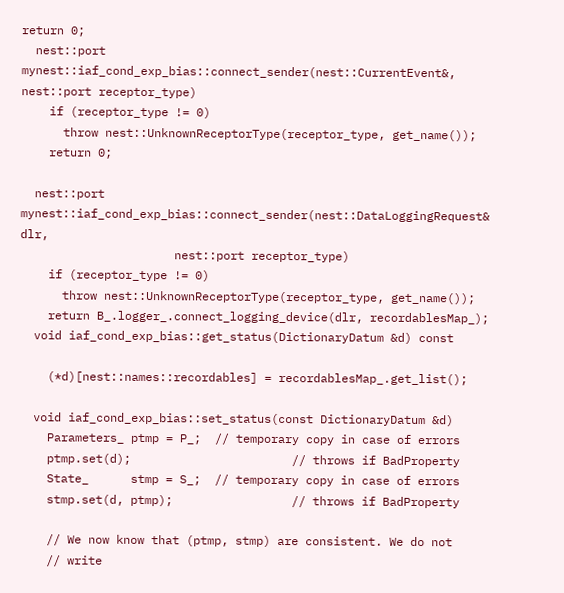return 0;
  nest::port mynest::iaf_cond_exp_bias::connect_sender(nest::CurrentEvent&, nest::port receptor_type)
    if (receptor_type != 0)
      throw nest::UnknownReceptorType(receptor_type, get_name());
    return 0;

  nest::port mynest::iaf_cond_exp_bias::connect_sender(nest::DataLoggingRequest& dlr,
                      nest::port receptor_type)
    if (receptor_type != 0)
      throw nest::UnknownReceptorType(receptor_type, get_name());
    return B_.logger_.connect_logging_device(dlr, recordablesMap_);
  void iaf_cond_exp_bias::get_status(DictionaryDatum &d) const

    (*d)[nest::names::recordables] = recordablesMap_.get_list();

  void iaf_cond_exp_bias::set_status(const DictionaryDatum &d)
    Parameters_ ptmp = P_;  // temporary copy in case of errors
    ptmp.set(d);                       // throws if BadProperty
    State_      stmp = S_;  // temporary copy in case of errors
    stmp.set(d, ptmp);                 // throws if BadProperty

    // We now know that (ptmp, stmp) are consistent. We do not
    // write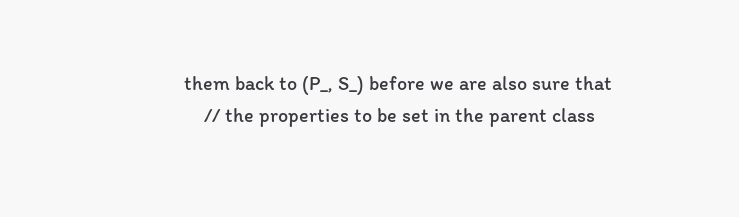them back to (P_, S_) before we are also sure that
    // the properties to be set in the parent class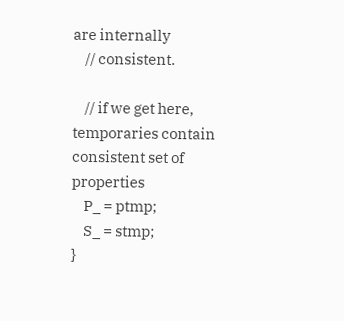are internally
    // consistent.

    // if we get here, temporaries contain consistent set of properties
    P_ = ptmp;
    S_ = stmp;
}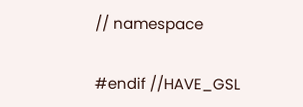// namespace

#endif //HAVE_GSL